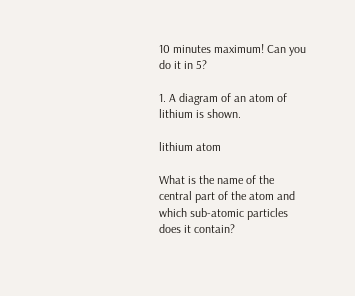10 minutes maximum! Can you do it in 5?

1. A diagram of an atom of lithium is shown.

lithium atom

What is the name of the central part of the atom and which sub-atomic particles does it contain?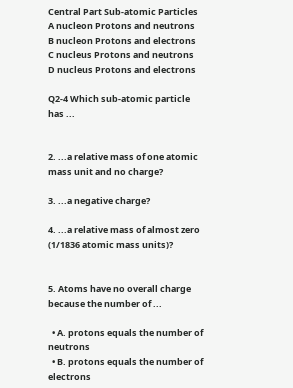Central Part Sub-atomic Particles
A nucleon Protons and neutrons
B nucleon Protons and electrons
C nucleus Protons and neutrons
D nucleus Protons and electrons

Q2-4 Which sub-atomic particle has ...


2. ...a relative mass of one atomic mass unit and no charge?

3. ...a negative charge?

4. ...a relative mass of almost zero (1/1836 atomic mass units)?


5. Atoms have no overall charge because the number of ...

  • A. protons equals the number of neutrons
  • B. protons equals the number of electrons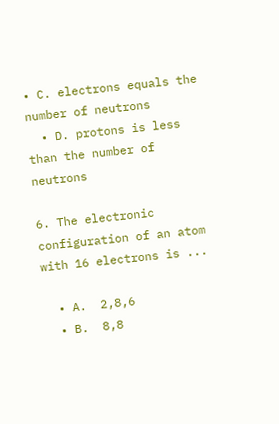• C. electrons equals the number of neutrons
  • D. protons is less than the number of neutrons

6. The electronic configuration of an atom with 16 electrons is ...

  • A.  2,8,6
  • B.  8,8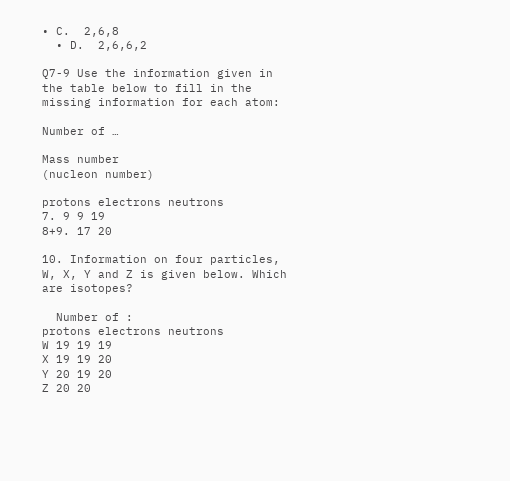• C.  2,6,8
  • D.  2,6,6,2

Q7-9 Use the information given in the table below to fill in the missing information for each atom:

Number of …

Mass number
(nucleon number)

protons electrons neutrons
7. 9 9 19
8+9. 17 20

10. Information on four particles, W, X, Y and Z is given below. Which are isotopes?

  Number of :
protons electrons neutrons
W 19 19 19
X 19 19 20
Y 20 19 20
Z 20 20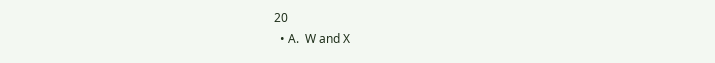20
  • A.  W and X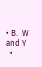• B.  W and Y
  •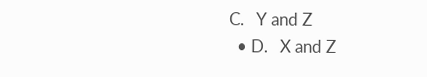C.   Y and Z
  • D.   X and Z